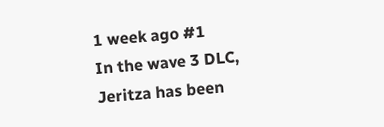1 week ago #1
In the wave 3 DLC, Jeritza has been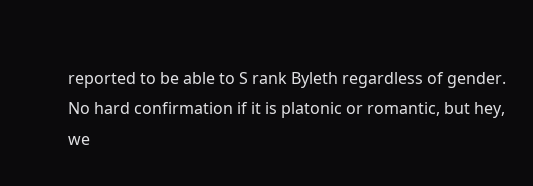reported to be able to S rank Byleth regardless of gender. No hard confirmation if it is platonic or romantic, but hey, we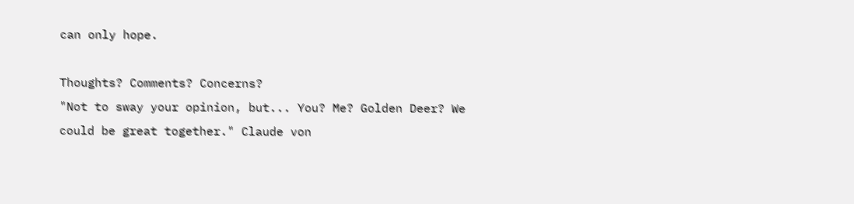can only hope.

Thoughts? Comments? Concerns?
"Not to sway your opinion, but... You? Me? Golden Deer? We could be great together." Claude von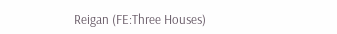Reigan (FE:Three Houses)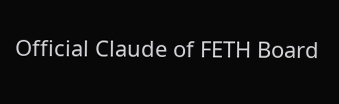Official Claude of FETH Board